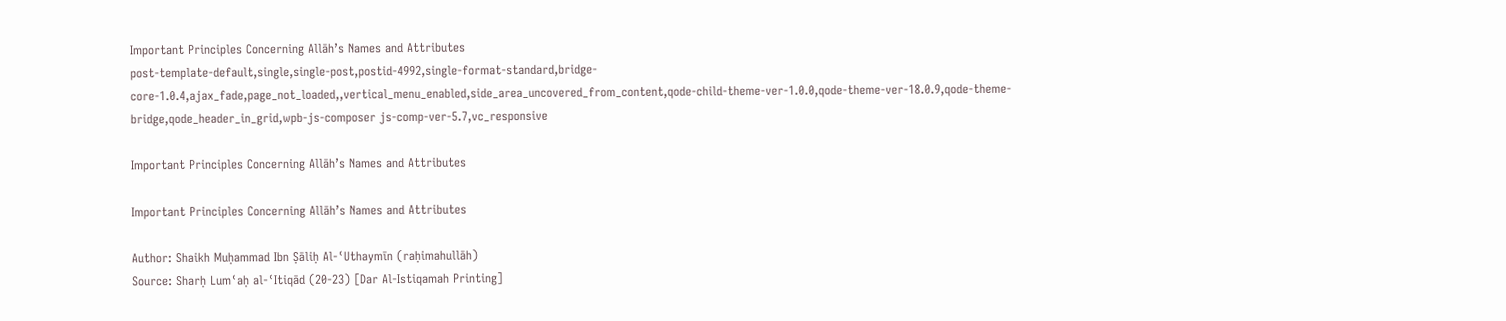Important Principles Concerning Allāh’s Names and Attributes
post-template-default,single,single-post,postid-4992,single-format-standard,bridge-core-1.0.4,ajax_fade,page_not_loaded,,vertical_menu_enabled,side_area_uncovered_from_content,qode-child-theme-ver-1.0.0,qode-theme-ver-18.0.9,qode-theme-bridge,qode_header_in_grid,wpb-js-composer js-comp-ver-5.7,vc_responsive

Important Principles Concerning Allāh’s Names and Attributes

Important Principles Concerning Allāh’s Names and Attributes

Author: Shaikh Muḥammad Ibn Ṣāliḥ Al-ʿUthaymīn (raḥimahullāh)
Source: Sharḥ Lumʿaḥ al-ʿItiqād (20-23) [Dar Al-Istiqamah Printing]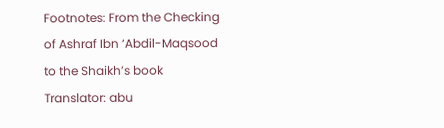Footnotes: From the Checking of Ashraf Ibn ‘Abdil-Maqsood to the Shaikh’s book
Translator: abu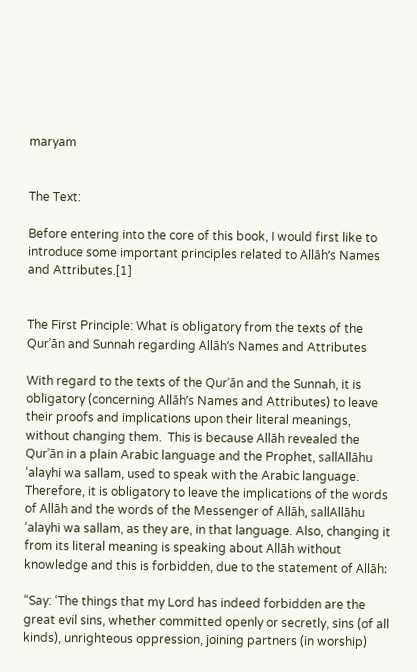maryam


The Text:

Before entering into the core of this book, I would first like to introduce some important principles related to Allāh’s Names and Attributes.[1]


The First Principle: What is obligatory from the texts of the Qurʾān and Sunnah regarding Allāh’s Names and Attributes

With regard to the texts of the Qurʾān and the Sunnah, it is obligatory (concerning Allāh’s Names and Attributes) to leave their proofs and implications upon their literal meanings, without changing them.  This is because Allāh revealed the Qurʾān in a plain Arabic language and the Prophet, sallAllāhu ‘alayhi wa sallam, used to speak with the Arabic language.  Therefore, it is obligatory to leave the implications of the words of Allāh and the words of the Messenger of Allāh, sallAllāhu ‘alayhi wa sallam, as they are, in that language. Also, changing it from its literal meaning is speaking about Allāh without knowledge and this is forbidden, due to the statement of Allāh:

“Say: ‘The things that my Lord has indeed forbidden are the great evil sins, whether committed openly or secretly, sins (of all kinds), unrighteous oppression, joining partners (in worship)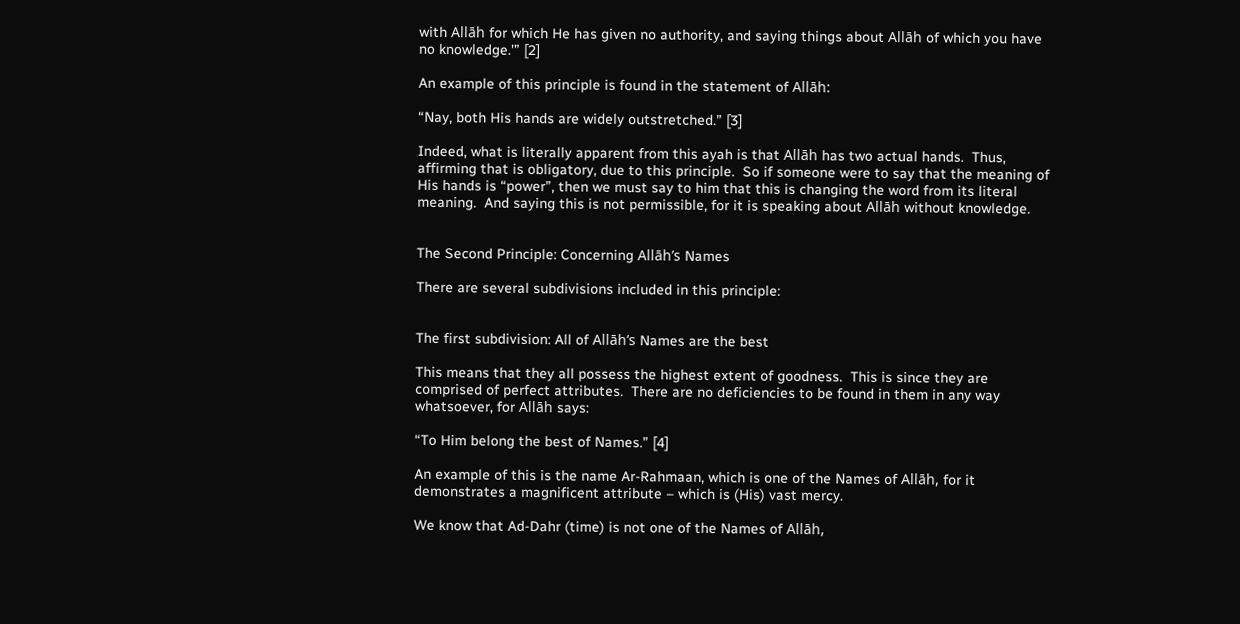with Allāh for which He has given no authority, and saying things about Allāh of which you have no knowledge.'” [2]

An example of this principle is found in the statement of Allāh:

“Nay, both His hands are widely outstretched.” [3]

Indeed, what is literally apparent from this ayah is that Allāh has two actual hands.  Thus, affirming that is obligatory, due to this principle.  So if someone were to say that the meaning of His hands is “power”, then we must say to him that this is changing the word from its literal meaning.  And saying this is not permissible, for it is speaking about Allāh without knowledge.


The Second Principle: Concerning Allāh’s Names

There are several subdivisions included in this principle:


The first subdivision: All of Allāh’s Names are the best

This means that they all possess the highest extent of goodness.  This is since they are comprised of perfect attributes.  There are no deficiencies to be found in them in any way whatsoever, for Allāh says:

“To Him belong the best of Names.” [4]

An example of this is the name Ar-Rahmaan, which is one of the Names of Allāh, for it demonstrates a magnificent attribute – which is (His) vast mercy.

We know that Ad-Dahr (time) is not one of the Names of Allāh,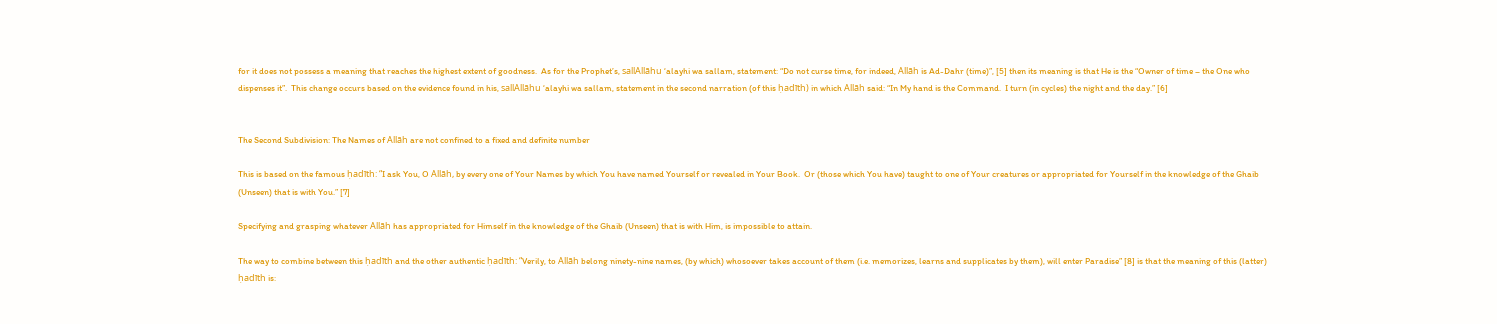for it does not possess a meaning that reaches the highest extent of goodness.  As for the Prophet’s, sallAllāhu ‘alayhi wa sallam, statement: “Do not curse time, for indeed, Allāh is Ad-Dahr (time)”, [5] then its meaning is that He is the “Owner of time – the One who dispenses it”.  This change occurs based on the evidence found in his, sallAllāhu ‘alayhi wa sallam, statement in the second narration (of this ḥadīth) in which Allāh said: “In My hand is the Command.  I turn (in cycles) the night and the day.” [6]


The Second Subdivision: The Names of Allāh are not confined to a fixed and definite number

This is based on the famous ḥadīth: “I ask You, O Allāh, by every one of Your Names by which You have named Yourself or revealed in Your Book.  Or (those which You have) taught to one of Your creatures or appropriated for Yourself in the knowledge of the Ghaib (Unseen) that is with You.” [7]

Specifying and grasping whatever Allāh has appropriated for Himself in the knowledge of the Ghaib (Unseen) that is with Him, is impossible to attain.

The way to combine between this ḥadīth and the other authentic ḥadīth: “Verily, to Allāh belong ninety-nine names, (by which) whosoever takes account of them (i.e. memorizes, learns and supplicates by them), will enter Paradise” [8] is that the meaning of this (latter) ḥadīth is: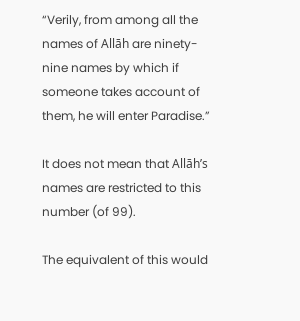“Verily, from among all the names of Allāh are ninety-nine names by which if someone takes account of them, he will enter Paradise.”

It does not mean that Allāh’s names are restricted to this number (of 99).

The equivalent of this would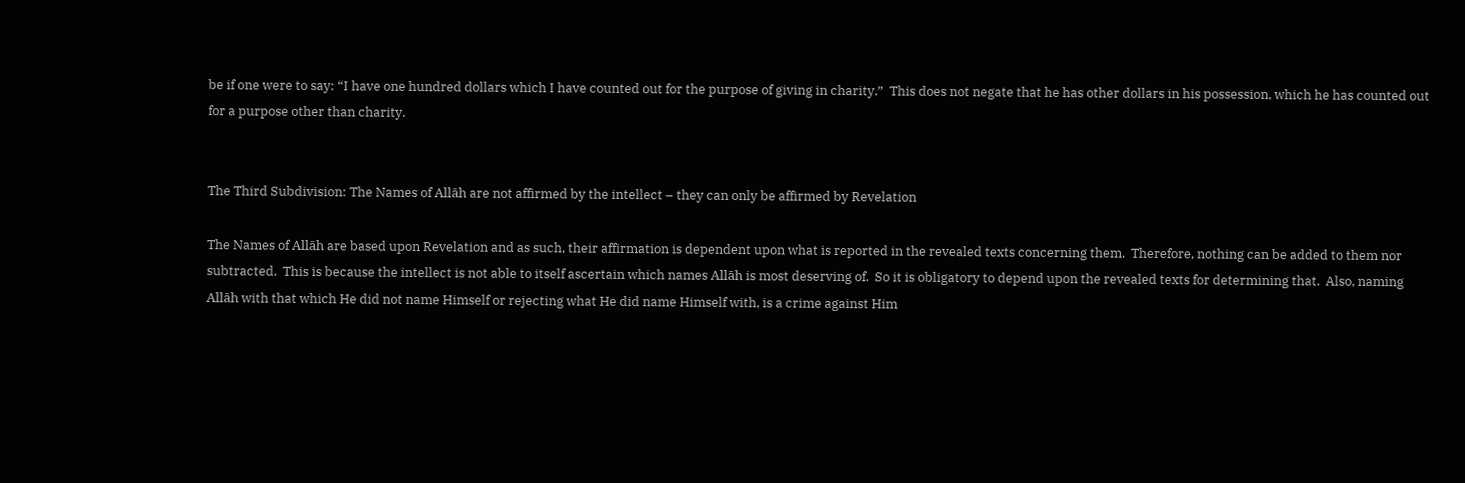be if one were to say: “I have one hundred dollars which I have counted out for the purpose of giving in charity.”  This does not negate that he has other dollars in his possession, which he has counted out for a purpose other than charity.


The Third Subdivision: The Names of Allāh are not affirmed by the intellect – they can only be affirmed by Revelation

The Names of Allāh are based upon Revelation and as such, their affirmation is dependent upon what is reported in the revealed texts concerning them.  Therefore, nothing can be added to them nor subtracted.  This is because the intellect is not able to itself ascertain which names Allāh is most deserving of.  So it is obligatory to depend upon the revealed texts for determining that.  Also, naming Allāh with that which He did not name Himself or rejecting what He did name Himself with, is a crime against Him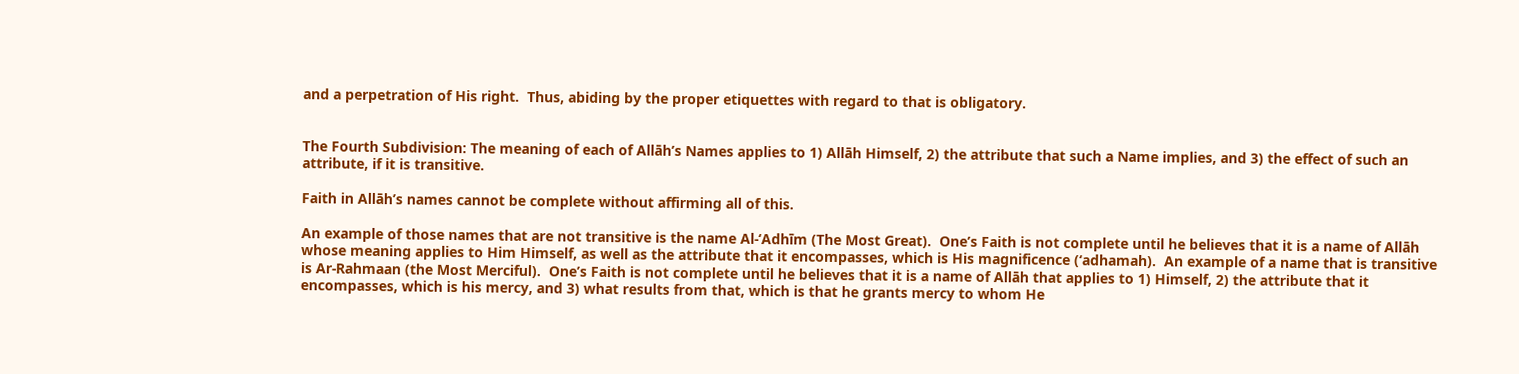and a perpetration of His right.  Thus, abiding by the proper etiquettes with regard to that is obligatory.


The Fourth Subdivision: The meaning of each of Allāh’s Names applies to 1) Allāh Himself, 2) the attribute that such a Name implies, and 3) the effect of such an attribute, if it is transitive.

Faith in Allāh’s names cannot be complete without affirming all of this.

An example of those names that are not transitive is the name Al-‘Adhīm (The Most Great).  One’s Faith is not complete until he believes that it is a name of Allāh whose meaning applies to Him Himself, as well as the attribute that it encompasses, which is His magnificence (‘adhamah).  An example of a name that is transitive is Ar-Rahmaan (the Most Merciful).  One’s Faith is not complete until he believes that it is a name of Allāh that applies to 1) Himself, 2) the attribute that it encompasses, which is his mercy, and 3) what results from that, which is that he grants mercy to whom He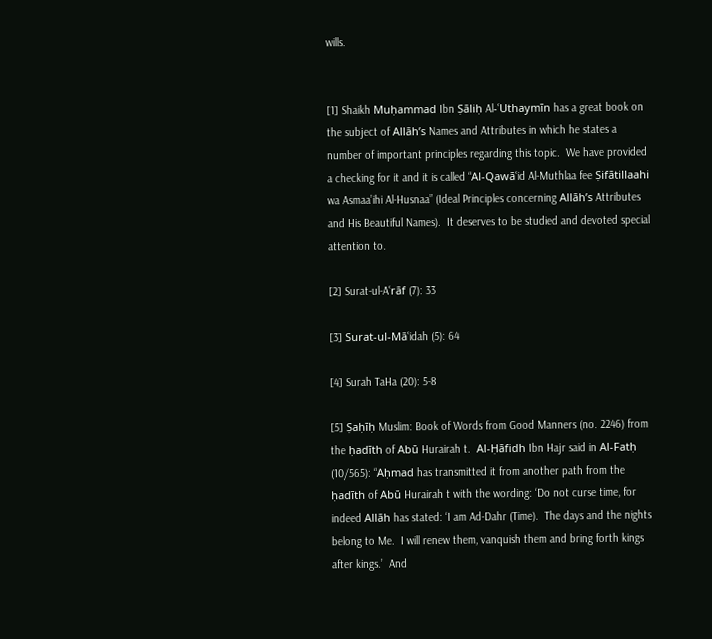wills.


[1] Shaikh Muḥammad Ibn Ṣāliḥ Al-ʿUthaymīn has a great book on the subject of Allāh’s Names and Attributes in which he states a number of important principles regarding this topic.  We have provided a checking for it and it is called “Al-Qawāʿid Al-Muthlaa fee Ṣifātillaahi wa Asmaa’ihi Al-Husnaa” (Ideal Principles concerning Allāh’s Attributes and His Beautiful Names).  It deserves to be studied and devoted special attention to.

[2] Surat-ul-Aʿrāf (7): 33

[3] Surat-ul-Māʿidah (5): 64

[4] Surah TaHa (20): 5-8

[5] Ṣaḥīḥ Muslim: Book of Words from Good Manners (no. 2246) from the ḥadīth of Abū Hurairah t.  Al-Ḥāfidh Ibn Hajr said in Al-Fatḥ (10/565): “Aḥmad has transmitted it from another path from the ḥadīth of Abū Hurairah t with the wording: ‘Do not curse time, for indeed Allāh has stated: ‘I am Ad-Dahr (Time).  The days and the nights belong to Me.  I will renew them, vanquish them and bring forth kings after kings.’  And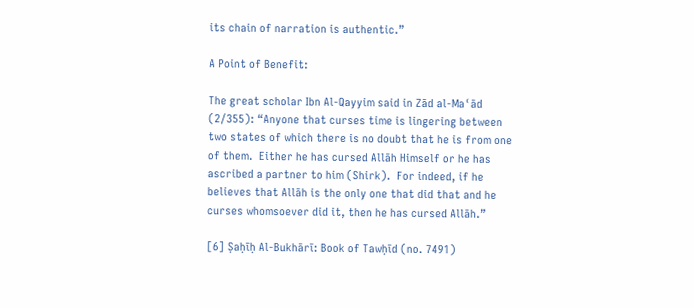its chain of narration is authentic.”

A Point of Benefit:

The great scholar Ibn Al-Qayyim said in Zād al-Maʿād (2/355): “Anyone that curses time is lingering between two states of which there is no doubt that he is from one of them.  Either he has cursed Allāh Himself or he has ascribed a partner to him (Shirk).  For indeed, if he believes that Allāh is the only one that did that and he curses whomsoever did it, then he has cursed Allāh.”

[6] Ṣaḥīḥ Al-Bukhārī: Book of Tawḥīd (no. 7491)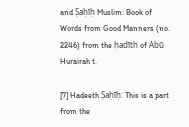and Ṣaḥīḥ Muslim: Book of Words from Good Manners (no. 2246) from the ḥadīth of Abū Hurairah t.

[7] Hadeeth Ṣaḥīḥ: This is a part from the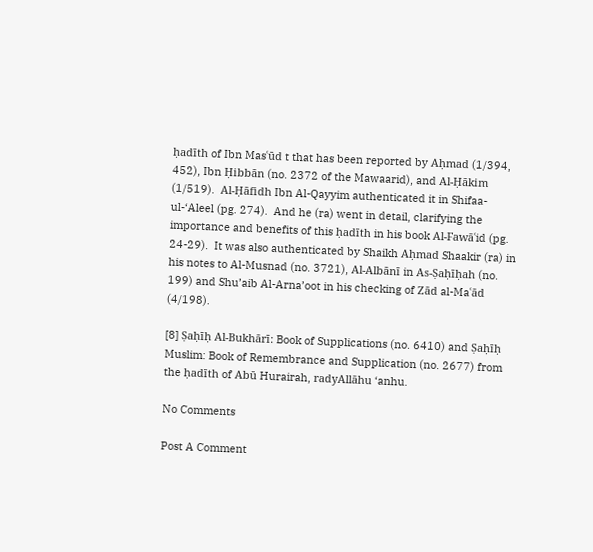ḥadīth of Ibn Masʿūd t that has been reported by Aḥmad (1/394, 452), Ibn Ḥibbān (no. 2372 of the Mawaarid), and Al-Ḥākim (1/519).  Al-Ḥāfidh Ibn Al-Qayyim authenticated it in Shifaa-ul-‘Aleel (pg. 274).  And he (ra) went in detail, clarifying the importance and benefits of this ḥadīth in his book Al-Fawāʿid (pg. 24-29).  It was also authenticated by Shaikh Aḥmad Shaakir (ra) in his notes to Al-Musnad (no. 3721), Al-Albānī in As-Ṣaḥīḥah (no. 199) and Shu’aib Al-Arna’oot in his checking of Zād al-Maʿād (4/198).

[8] Ṣaḥīḥ Al-Bukhārī: Book of Supplications (no. 6410) and Ṣaḥīḥ Muslim: Book of Remembrance and Supplication (no. 2677) from the ḥadīth of Abū Hurairah, radyAllāhu ‘anhu.

No Comments

Post A Comment